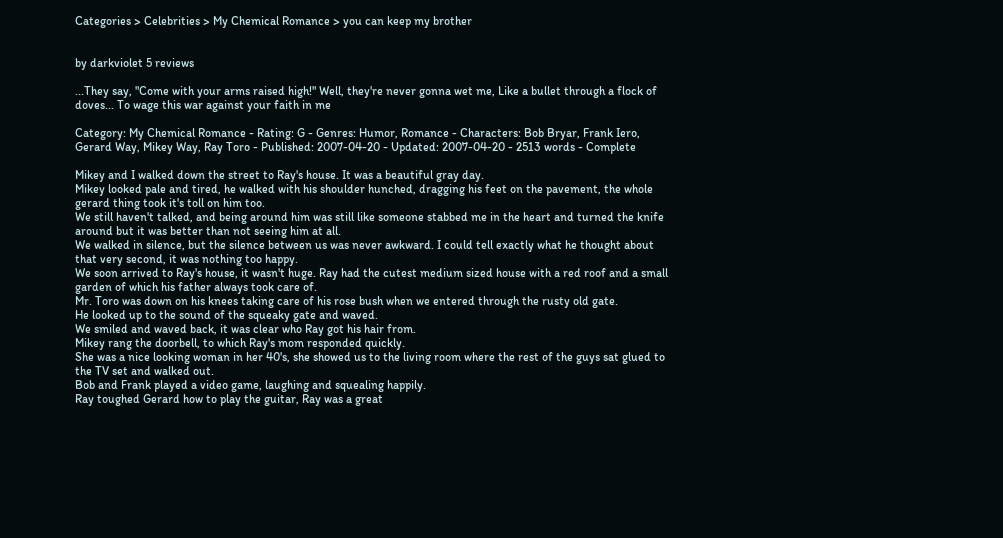Categories > Celebrities > My Chemical Romance > you can keep my brother


by darkviolet 5 reviews

...They say, "Come with your arms raised high!" Well, they're never gonna wet me, Like a bullet through a flock of doves... To wage this war against your faith in me

Category: My Chemical Romance - Rating: G - Genres: Humor, Romance - Characters: Bob Bryar, Frank Iero, Gerard Way, Mikey Way, Ray Toro - Published: 2007-04-20 - Updated: 2007-04-20 - 2513 words - Complete

Mikey and I walked down the street to Ray's house. It was a beautiful gray day.
Mikey looked pale and tired, he walked with his shoulder hunched, dragging his feet on the pavement, the whole gerard thing took it's toll on him too.
We still haven't talked, and being around him was still like someone stabbed me in the heart and turned the knife around but it was better than not seeing him at all.
We walked in silence, but the silence between us was never awkward. I could tell exactly what he thought about that very second, it was nothing too happy.
We soon arrived to Ray's house, it wasn't huge. Ray had the cutest medium sized house with a red roof and a small garden of which his father always took care of.
Mr. Toro was down on his knees taking care of his rose bush when we entered through the rusty old gate.
He looked up to the sound of the squeaky gate and waved.
We smiled and waved back, it was clear who Ray got his hair from.
Mikey rang the doorbell, to which Ray's mom responded quickly.
She was a nice looking woman in her 40's, she showed us to the living room where the rest of the guys sat glued to the TV set and walked out.
Bob and Frank played a video game, laughing and squealing happily.
Ray toughed Gerard how to play the guitar, Ray was a great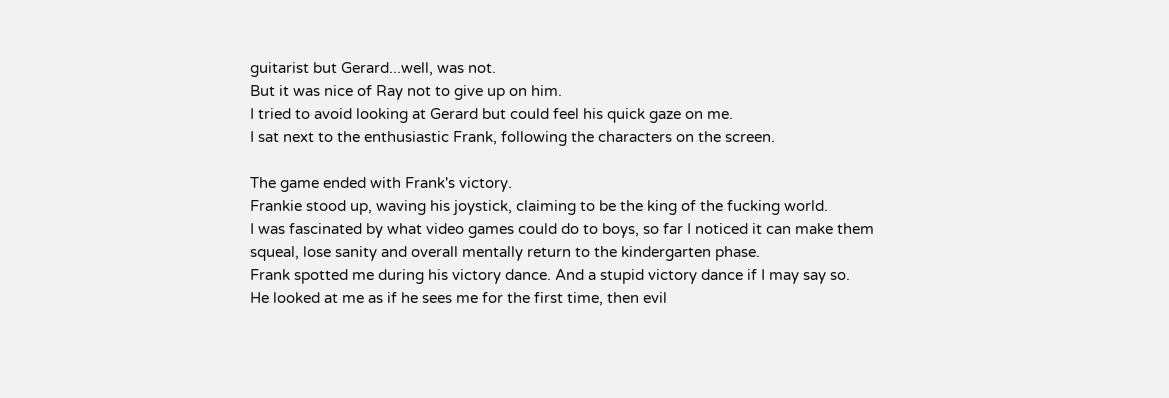guitarist but Gerard...well, was not.
But it was nice of Ray not to give up on him.
I tried to avoid looking at Gerard but could feel his quick gaze on me.
I sat next to the enthusiastic Frank, following the characters on the screen.

The game ended with Frank's victory.
Frankie stood up, waving his joystick, claiming to be the king of the fucking world.
I was fascinated by what video games could do to boys, so far I noticed it can make them squeal, lose sanity and overall mentally return to the kindergarten phase.
Frank spotted me during his victory dance. And a stupid victory dance if I may say so.
He looked at me as if he sees me for the first time, then evil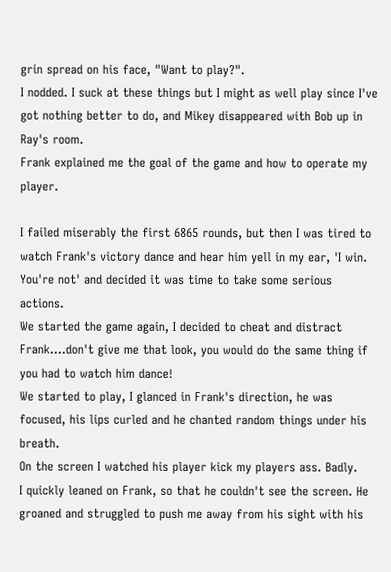grin spread on his face, "Want to play?".
I nodded. I suck at these things but I might as well play since I've got nothing better to do, and Mikey disappeared with Bob up in Ray's room.
Frank explained me the goal of the game and how to operate my player.

I failed miserably the first 6865 rounds, but then I was tired to watch Frank's victory dance and hear him yell in my ear, 'I win. You're not' and decided it was time to take some serious actions.
We started the game again, I decided to cheat and distract Frank....don't give me that look, you would do the same thing if you had to watch him dance!
We started to play, I glanced in Frank's direction, he was focused, his lips curled and he chanted random things under his breath.
On the screen I watched his player kick my players ass. Badly.
I quickly leaned on Frank, so that he couldn't see the screen. He groaned and struggled to push me away from his sight with his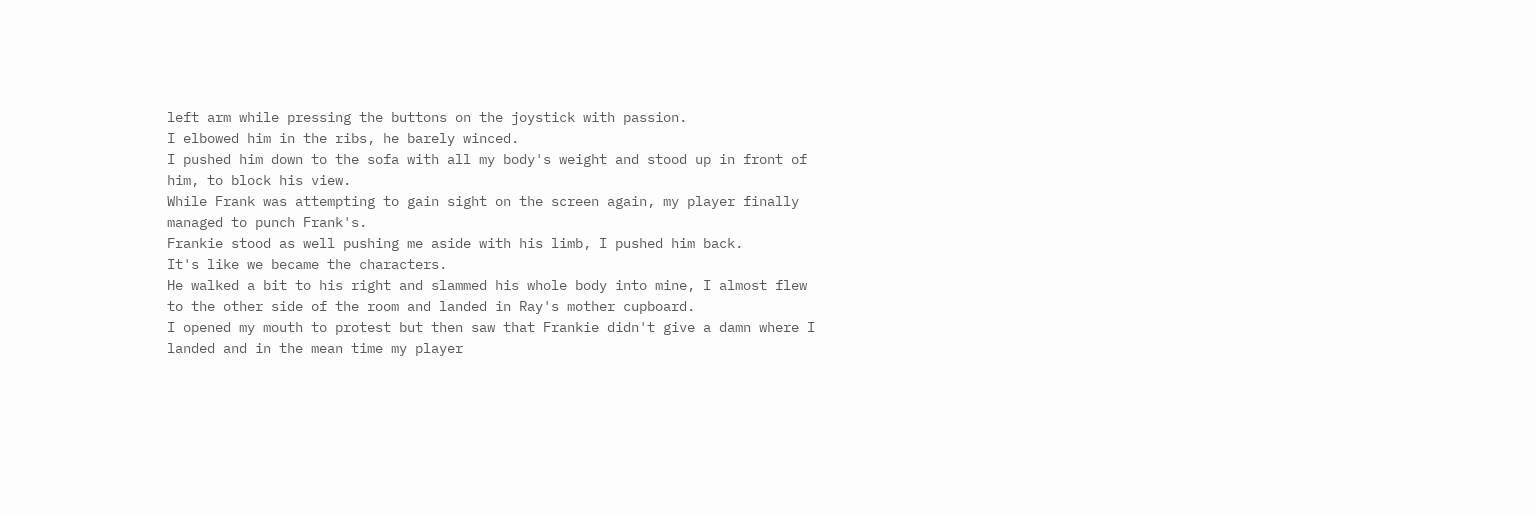left arm while pressing the buttons on the joystick with passion.
I elbowed him in the ribs, he barely winced.
I pushed him down to the sofa with all my body's weight and stood up in front of him, to block his view.
While Frank was attempting to gain sight on the screen again, my player finally managed to punch Frank's.
Frankie stood as well pushing me aside with his limb, I pushed him back.
It's like we became the characters.
He walked a bit to his right and slammed his whole body into mine, I almost flew to the other side of the room and landed in Ray's mother cupboard.
I opened my mouth to protest but then saw that Frankie didn't give a damn where I landed and in the mean time my player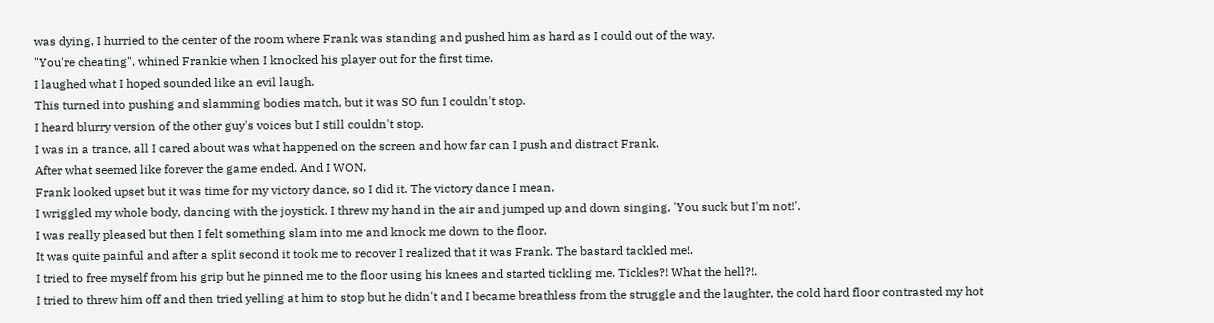was dying, I hurried to the center of the room where Frank was standing and pushed him as hard as I could out of the way.
"You're cheating", whined Frankie when I knocked his player out for the first time.
I laughed what I hoped sounded like an evil laugh.
This turned into pushing and slamming bodies match, but it was SO fun I couldn't stop.
I heard blurry version of the other guy's voices but I still couldn't stop.
I was in a trance, all I cared about was what happened on the screen and how far can I push and distract Frank.
After what seemed like forever the game ended. And I WON.
Frank looked upset but it was time for my victory dance, so I did it. The victory dance I mean.
I wriggled my whole body, dancing with the joystick. I threw my hand in the air and jumped up and down singing, 'You suck but I'm not!'.
I was really pleased but then I felt something slam into me and knock me down to the floor.
It was quite painful and after a split second it took me to recover I realized that it was Frank. The bastard tackled me!.
I tried to free myself from his grip but he pinned me to the floor using his knees and started tickling me. Tickles?! What the hell?!.
I tried to threw him off and then tried yelling at him to stop but he didn't and I became breathless from the struggle and the laughter, the cold hard floor contrasted my hot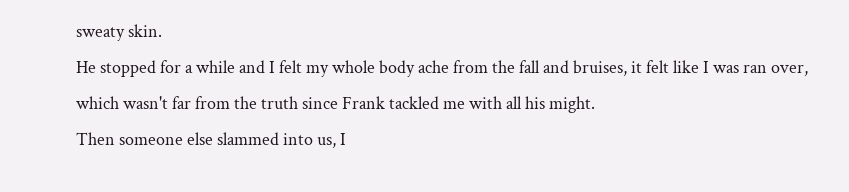sweaty skin.
He stopped for a while and I felt my whole body ache from the fall and bruises, it felt like I was ran over, which wasn't far from the truth since Frank tackled me with all his might.
Then someone else slammed into us, I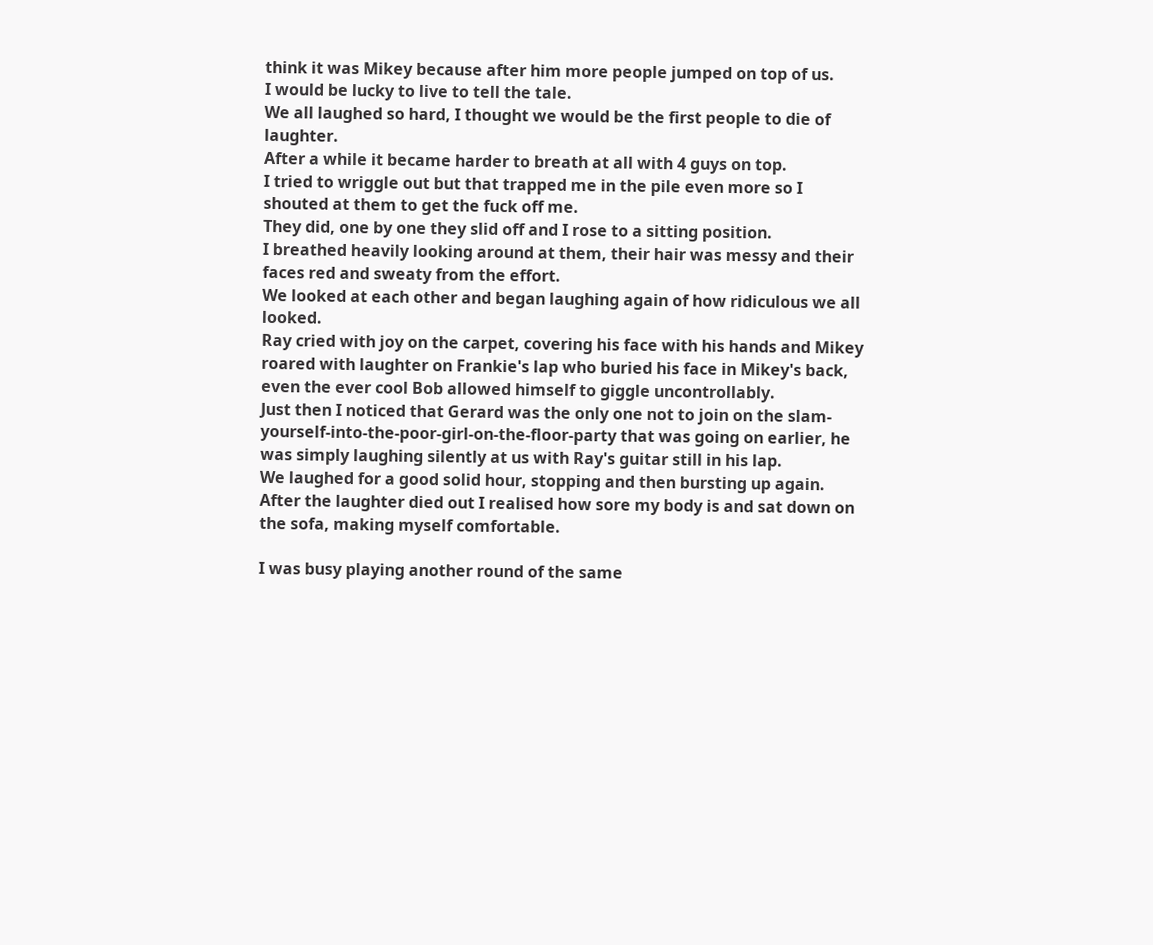think it was Mikey because after him more people jumped on top of us.
I would be lucky to live to tell the tale.
We all laughed so hard, I thought we would be the first people to die of laughter.
After a while it became harder to breath at all with 4 guys on top.
I tried to wriggle out but that trapped me in the pile even more so I shouted at them to get the fuck off me.
They did, one by one they slid off and I rose to a sitting position.
I breathed heavily looking around at them, their hair was messy and their faces red and sweaty from the effort.
We looked at each other and began laughing again of how ridiculous we all looked.
Ray cried with joy on the carpet, covering his face with his hands and Mikey roared with laughter on Frankie's lap who buried his face in Mikey's back, even the ever cool Bob allowed himself to giggle uncontrollably.
Just then I noticed that Gerard was the only one not to join on the slam-yourself-into-the-poor-girl-on-the-floor-party that was going on earlier, he was simply laughing silently at us with Ray's guitar still in his lap.
We laughed for a good solid hour, stopping and then bursting up again.
After the laughter died out I realised how sore my body is and sat down on the sofa, making myself comfortable.

I was busy playing another round of the same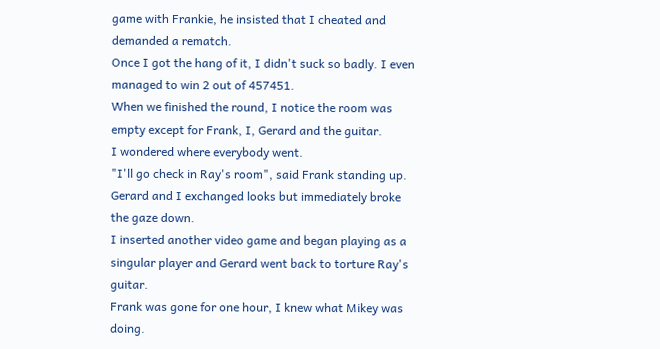game with Frankie, he insisted that I cheated and demanded a rematch.
Once I got the hang of it, I didn't suck so badly. I even managed to win 2 out of 457451.
When we finished the round, I notice the room was empty except for Frank, I, Gerard and the guitar.
I wondered where everybody went.
"I'll go check in Ray's room", said Frank standing up.
Gerard and I exchanged looks but immediately broke the gaze down.
I inserted another video game and began playing as a singular player and Gerard went back to torture Ray's guitar.
Frank was gone for one hour, I knew what Mikey was doing.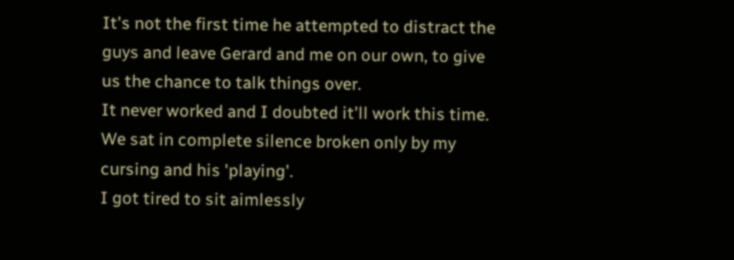It's not the first time he attempted to distract the guys and leave Gerard and me on our own, to give us the chance to talk things over.
It never worked and I doubted it'll work this time.
We sat in complete silence broken only by my cursing and his 'playing'.
I got tired to sit aimlessly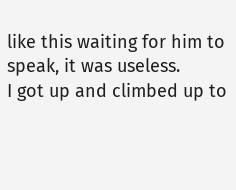like this waiting for him to speak, it was useless.
I got up and climbed up to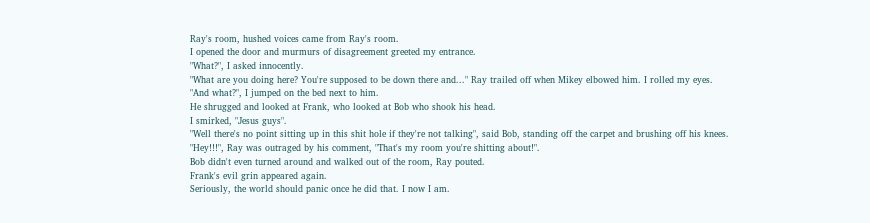Ray's room, hushed voices came from Ray's room.
I opened the door and murmurs of disagreement greeted my entrance.
"What?", I asked innocently.
"What are you doing here? You're supposed to be down there and..." Ray trailed off when Mikey elbowed him. I rolled my eyes.
"And what?", I jumped on the bed next to him.
He shrugged and looked at Frank, who looked at Bob who shook his head.
I smirked, "Jesus guys".
"Well there's no point sitting up in this shit hole if they're not talking", said Bob, standing off the carpet and brushing off his knees.
"Hey!!!", Ray was outraged by his comment, "That's my room you're shitting about!".
Bob didn't even turned around and walked out of the room, Ray pouted.
Frank's evil grin appeared again.
Seriously, the world should panic once he did that. I now I am.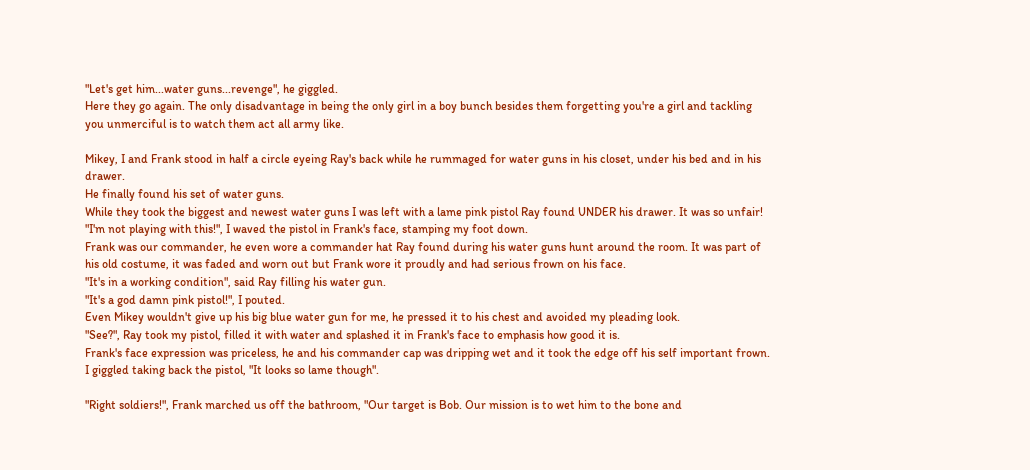"Let's get him...water guns...revenge", he giggled.
Here they go again. The only disadvantage in being the only girl in a boy bunch besides them forgetting you're a girl and tackling you unmerciful is to watch them act all army like.

Mikey, I and Frank stood in half a circle eyeing Ray's back while he rummaged for water guns in his closet, under his bed and in his drawer.
He finally found his set of water guns.
While they took the biggest and newest water guns I was left with a lame pink pistol Ray found UNDER his drawer. It was so unfair!
"I'm not playing with this!", I waved the pistol in Frank's face, stamping my foot down.
Frank was our commander, he even wore a commander hat Ray found during his water guns hunt around the room. It was part of his old costume, it was faded and worn out but Frank wore it proudly and had serious frown on his face.
"It's in a working condition", said Ray filling his water gun.
"It's a god damn pink pistol!", I pouted.
Even Mikey wouldn't give up his big blue water gun for me, he pressed it to his chest and avoided my pleading look.
"See?", Ray took my pistol, filled it with water and splashed it in Frank's face to emphasis how good it is.
Frank's face expression was priceless, he and his commander cap was dripping wet and it took the edge off his self important frown.
I giggled taking back the pistol, "It looks so lame though".

"Right soldiers!", Frank marched us off the bathroom, "Our target is Bob. Our mission is to wet him to the bone and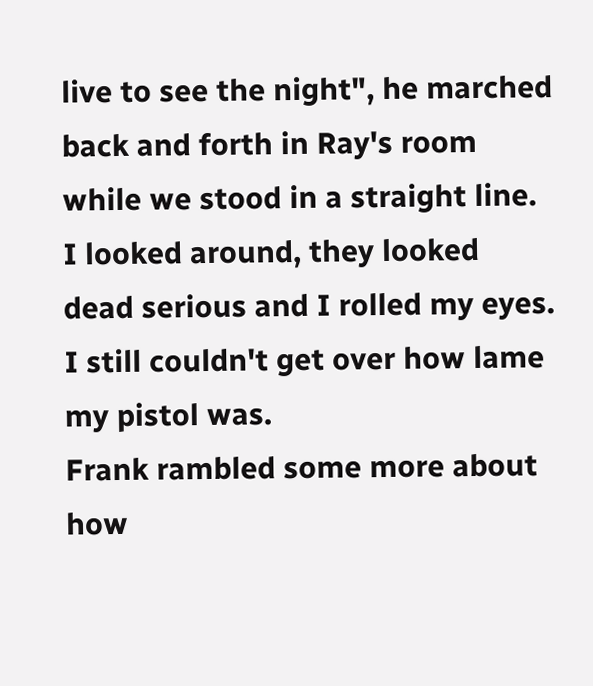live to see the night", he marched back and forth in Ray's room while we stood in a straight line.
I looked around, they looked dead serious and I rolled my eyes. I still couldn't get over how lame my pistol was.
Frank rambled some more about how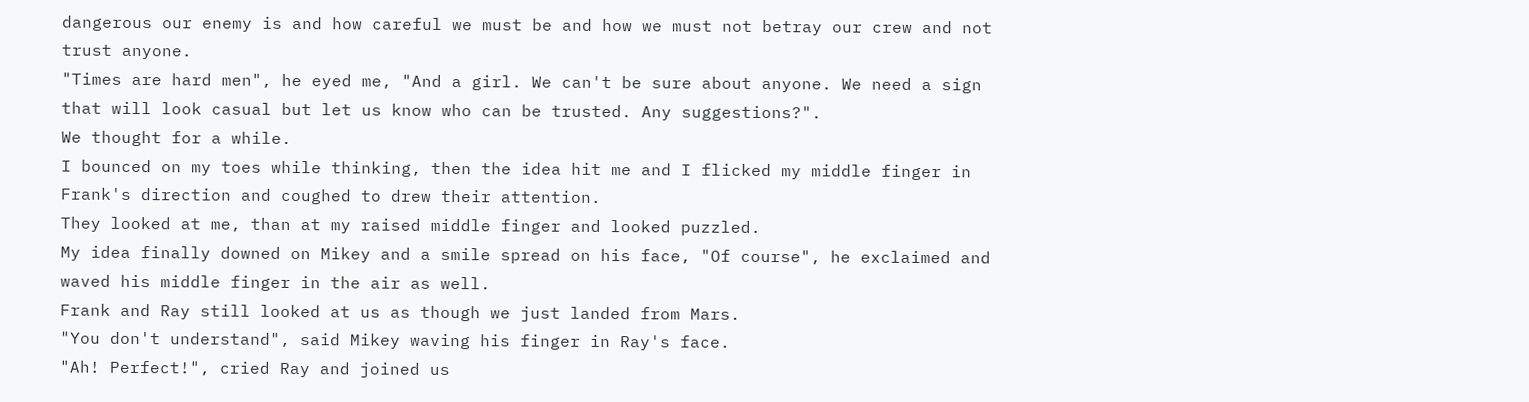dangerous our enemy is and how careful we must be and how we must not betray our crew and not trust anyone.
"Times are hard men", he eyed me, "And a girl. We can't be sure about anyone. We need a sign that will look casual but let us know who can be trusted. Any suggestions?".
We thought for a while.
I bounced on my toes while thinking, then the idea hit me and I flicked my middle finger in Frank's direction and coughed to drew their attention.
They looked at me, than at my raised middle finger and looked puzzled.
My idea finally downed on Mikey and a smile spread on his face, "Of course", he exclaimed and waved his middle finger in the air as well.
Frank and Ray still looked at us as though we just landed from Mars.
"You don't understand", said Mikey waving his finger in Ray's face.
"Ah! Perfect!", cried Ray and joined us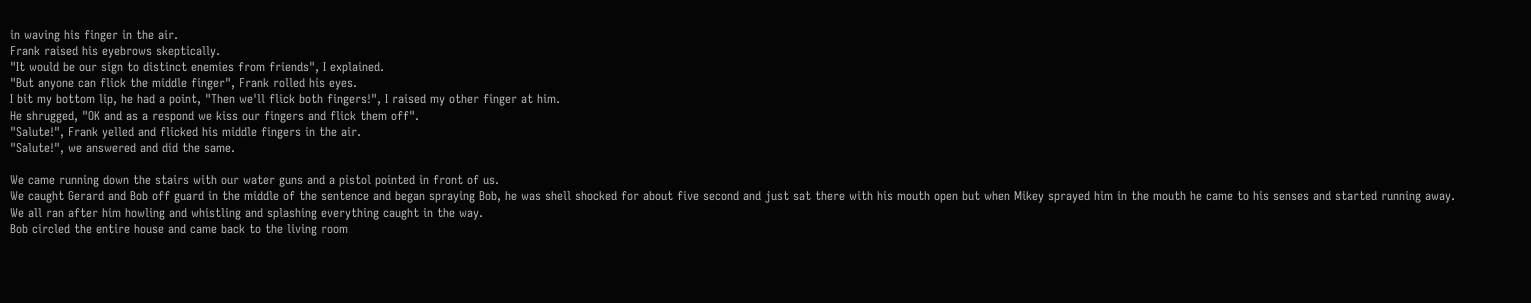in waving his finger in the air.
Frank raised his eyebrows skeptically.
"It would be our sign to distinct enemies from friends", I explained.
"But anyone can flick the middle finger", Frank rolled his eyes.
I bit my bottom lip, he had a point, "Then we'll flick both fingers!", I raised my other finger at him.
He shrugged, "OK and as a respond we kiss our fingers and flick them off".
"Salute!", Frank yelled and flicked his middle fingers in the air.
"Salute!", we answered and did the same.

We came running down the stairs with our water guns and a pistol pointed in front of us.
We caught Gerard and Bob off guard in the middle of the sentence and began spraying Bob, he was shell shocked for about five second and just sat there with his mouth open but when Mikey sprayed him in the mouth he came to his senses and started running away.
We all ran after him howling and whistling and splashing everything caught in the way.
Bob circled the entire house and came back to the living room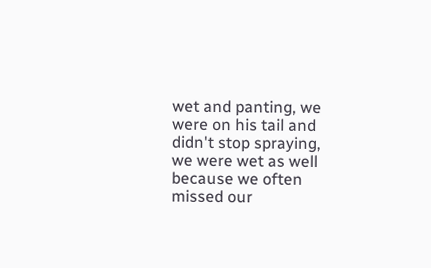wet and panting, we were on his tail and didn't stop spraying, we were wet as well because we often missed our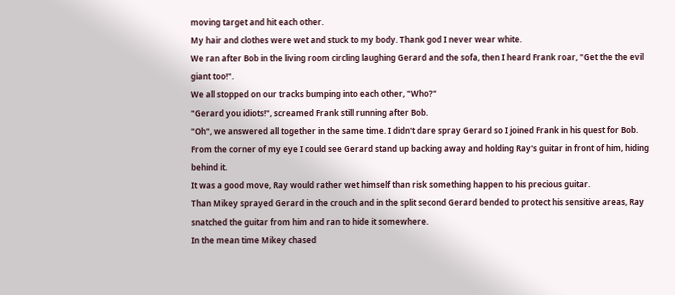moving target and hit each other.
My hair and clothes were wet and stuck to my body. Thank god I never wear white.
We ran after Bob in the living room circling laughing Gerard and the sofa, then I heard Frank roar, "Get the the evil giant too!".
We all stopped on our tracks bumping into each other, "Who?"
"Gerard you idiots!", screamed Frank still running after Bob.
"Oh", we answered all together in the same time. I didn't dare spray Gerard so I joined Frank in his quest for Bob.
From the corner of my eye I could see Gerard stand up backing away and holding Ray's guitar in front of him, hiding behind it.
It was a good move, Ray would rather wet himself than risk something happen to his precious guitar.
Than Mikey sprayed Gerard in the crouch and in the split second Gerard bended to protect his sensitive areas, Ray snatched the guitar from him and ran to hide it somewhere.
In the mean time Mikey chased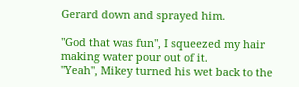Gerard down and sprayed him.

"God that was fun", I squeezed my hair making water pour out of it.
"Yeah", Mikey turned his wet back to the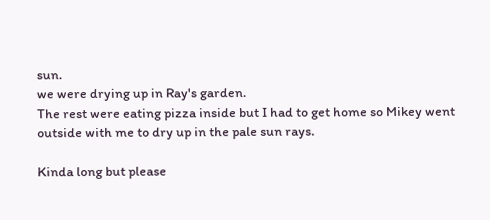sun.
we were drying up in Ray's garden.
The rest were eating pizza inside but I had to get home so Mikey went outside with me to dry up in the pale sun rays.

Kinda long but please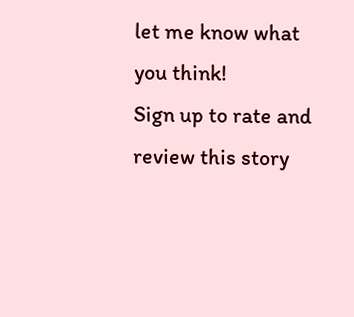let me know what you think!
Sign up to rate and review this story